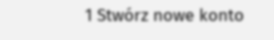1 Stwórz nowe konto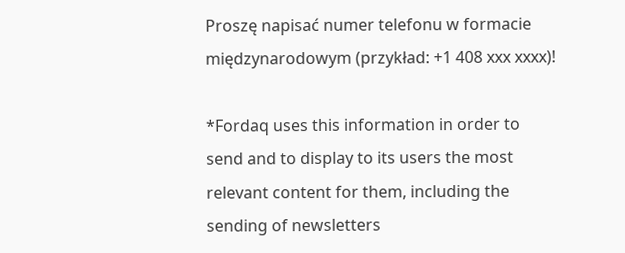Proszę napisać numer telefonu w formacie międzynarodowym (przykład: +1 408 xxx xxxx)!

*Fordaq uses this information in order to send and to display to its users the most relevant content for them, including the sending of newsletters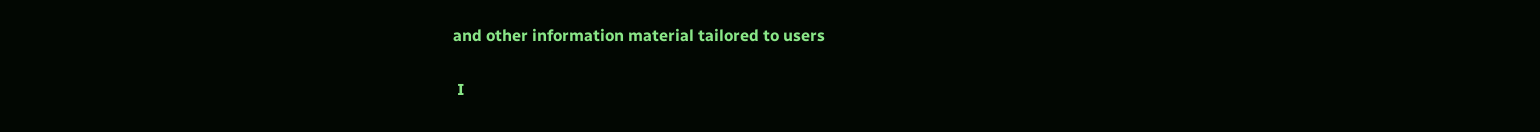and other information material tailored to users

 I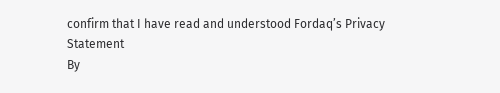confirm that I have read and understood Fordaq’s Privacy Statement
By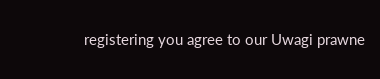registering you agree to our Uwagi prawne